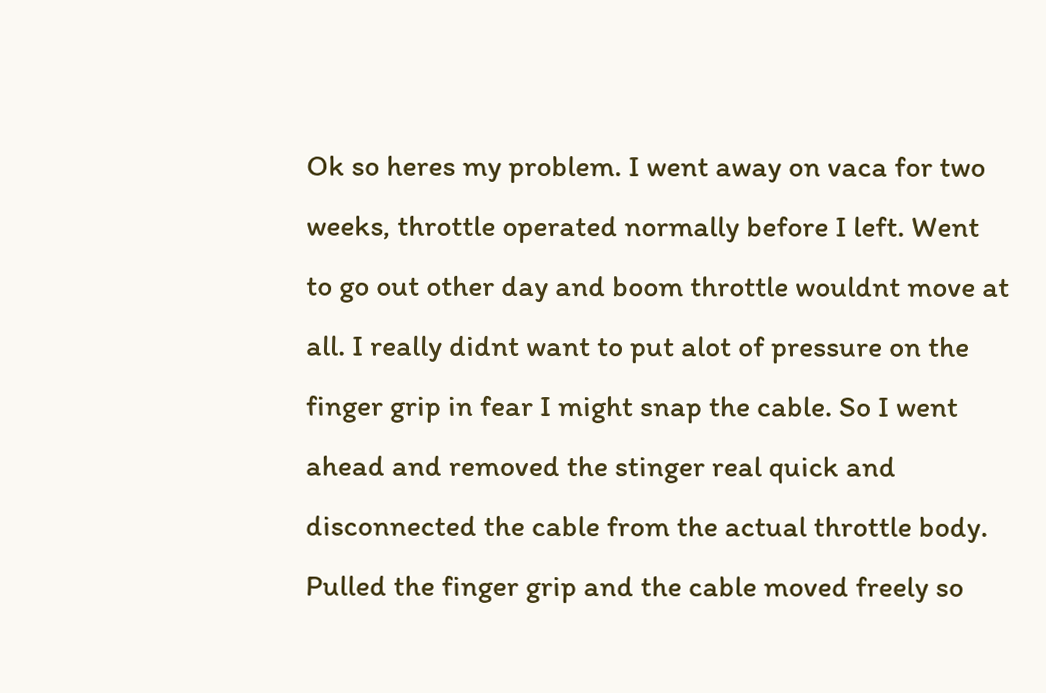Ok so heres my problem. I went away on vaca for two weeks, throttle operated normally before I left. Went to go out other day and boom throttle wouldnt move at all. I really didnt want to put alot of pressure on the finger grip in fear I might snap the cable. So I went ahead and removed the stinger real quick and disconnected the cable from the actual throttle body. Pulled the finger grip and the cable moved freely so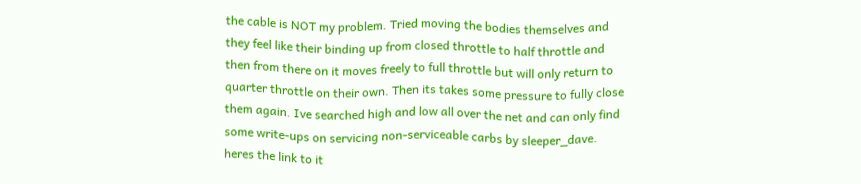the cable is NOT my problem. Tried moving the bodies themselves and they feel like their binding up from closed throttle to half throttle and then from there on it moves freely to full throttle but will only return to quarter throttle on their own. Then its takes some pressure to fully close them again. Ive searched high and low all over the net and can only find some write-ups on servicing non-serviceable carbs by sleeper_dave. heres the link to it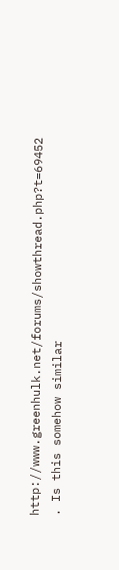http://www.greenhulk.net/forums/showthread.php?t=69452 . Is this somehow similar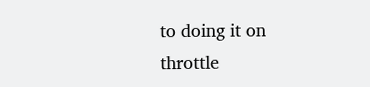to doing it on throttle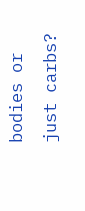bodies or just carbs?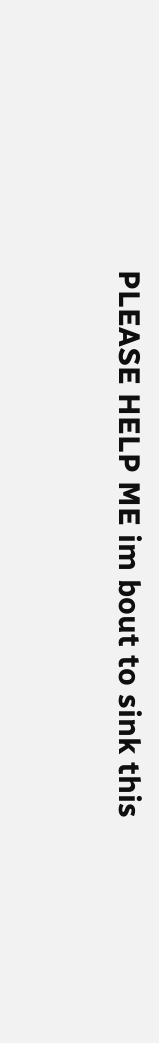PLEASE HELP ME im bout to sink this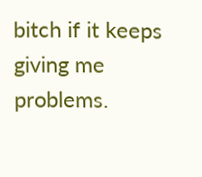bitch if it keeps giving me problems.